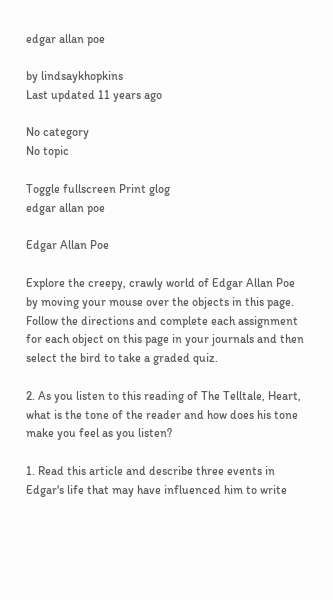edgar allan poe

by lindsaykhopkins
Last updated 11 years ago

No category
No topic

Toggle fullscreen Print glog
edgar allan poe

Edgar Allan Poe

Explore the creepy, crawly world of Edgar Allan Poe by moving your mouse over the objects in this page. Follow the directions and complete each assignment for each object on this page in your journals and then select the bird to take a graded quiz.

2. As you listen to this reading of The Telltale, Heart, what is the tone of the reader and how does his tone make you feel as you listen?

1. Read this article and describe three events in Edgar's life that may have influenced him to write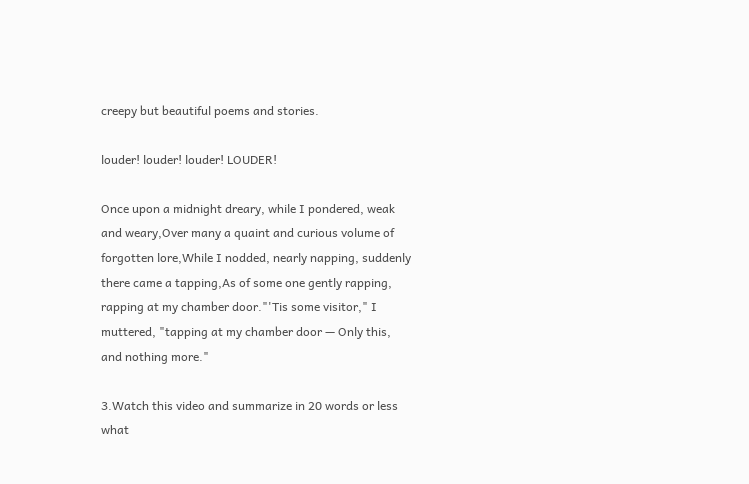creepy but beautiful poems and stories.

louder! louder! louder! LOUDER!

Once upon a midnight dreary, while I pondered, weak and weary,Over many a quaint and curious volume of forgotten lore,While I nodded, nearly napping, suddenly there came a tapping,As of some one gently rapping, rapping at my chamber door."'Tis some visitor," I muttered, "tapping at my chamber door — Only this, and nothing more."

3.Watch this video and summarize in 20 words or less what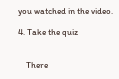you watched in the video.

4. Take the quiz


    There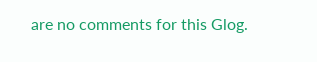are no comments for this Glog.